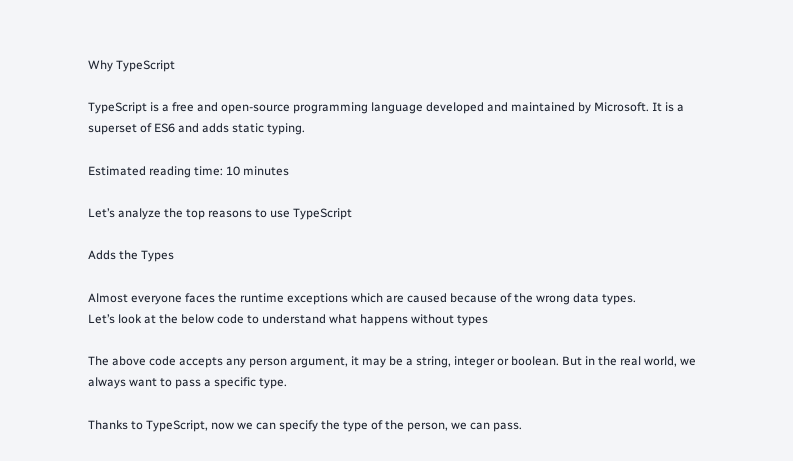Why TypeScript

TypeScript is a free and open-source programming language developed and maintained by Microsoft. It is a superset of ES6 and adds static typing.

Estimated reading time: 10 minutes

Let’s analyze the top reasons to use TypeScript

Adds the Types

Almost everyone faces the runtime exceptions which are caused because of the wrong data types.
Let’s look at the below code to understand what happens without types

The above code accepts any person argument, it may be a string, integer or boolean. But in the real world, we always want to pass a specific type.

Thanks to TypeScript, now we can specify the type of the person, we can pass.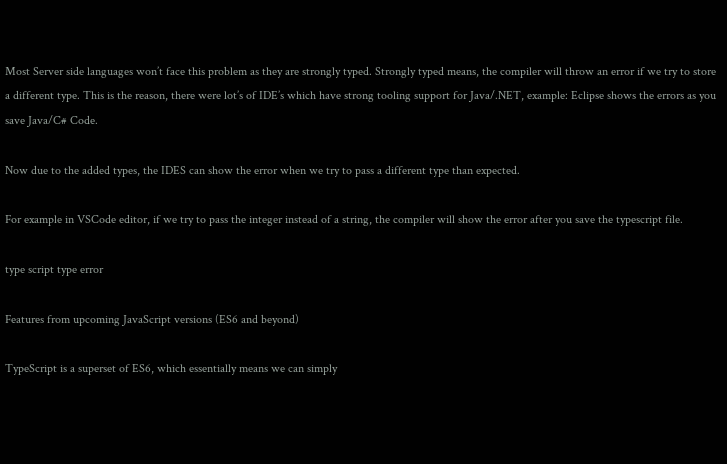Most Server side languages won’t face this problem as they are strongly typed. Strongly typed means, the compiler will throw an error if we try to store a different type. This is the reason, there were lot’s of IDE’s which have strong tooling support for Java/.NET, example: Eclipse shows the errors as you save Java/C# Code.

Now due to the added types, the IDES can show the error when we try to pass a different type than expected.

For example in VSCode editor, if we try to pass the integer instead of a string, the compiler will show the error after you save the typescript file.

type script type error

Features from upcoming JavaScript versions (ES6 and beyond)

TypeScript is a superset of ES6, which essentially means we can simply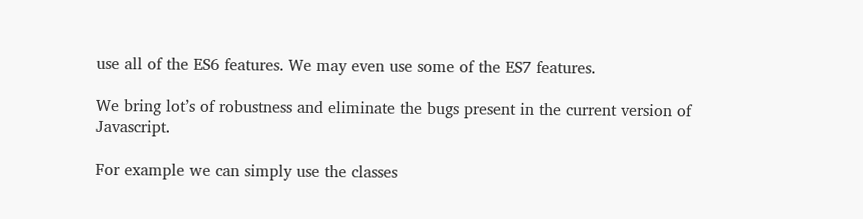use all of the ES6 features. We may even use some of the ES7 features.

We bring lot’s of robustness and eliminate the bugs present in the current version of Javascript.

For example we can simply use the classes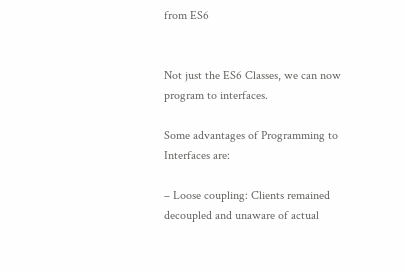from ES6


Not just the ES6 Classes, we can now program to interfaces.

Some advantages of Programming to Interfaces are:

– Loose coupling: Clients remained decoupled and unaware of actual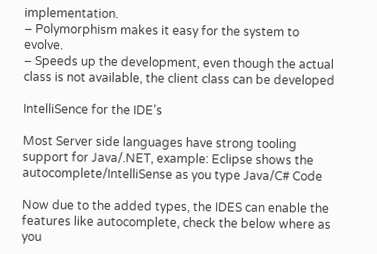implementation.
– Polymorphism makes it easy for the system to evolve.
– Speeds up the development, even though the actual class is not available, the client class can be developed

IntelliSence for the IDE’s

Most Server side languages have strong tooling support for Java/.NET, example: Eclipse shows the autocomplete/IntelliSense as you type Java/C# Code

Now due to the added types, the IDES can enable the features like autocomplete, check the below where as you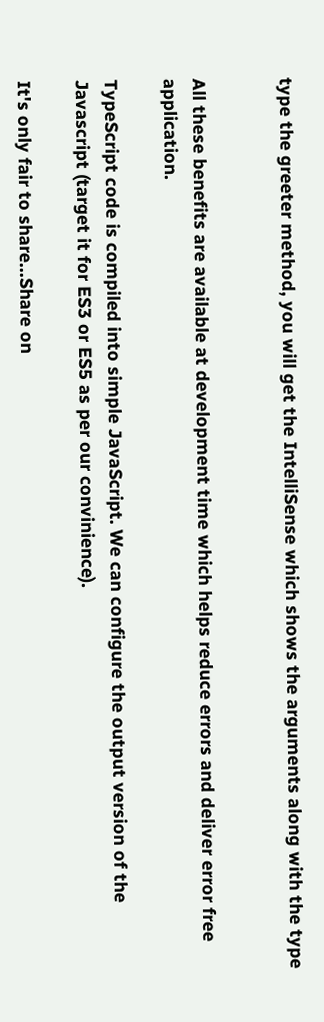type the greeter method, you will get the IntelliSense which shows the arguments along with the type


All these benefits are available at development time which helps reduce errors and deliver error free application.

TypeScript code is compiled into simple JavaScript. We can configure the output version of the Javascript (target it for ES3 or ES5 as per our convinience).

It's only fair to share...Share on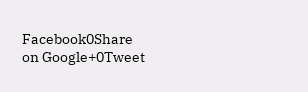Facebook0Share on Google+0Tweet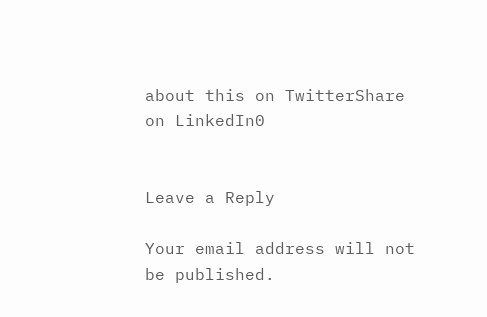about this on TwitterShare on LinkedIn0


Leave a Reply

Your email address will not be published.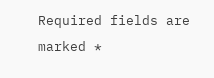Required fields are marked *